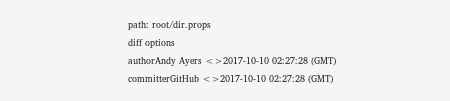path: root/dir.props
diff options
authorAndy Ayers <>2017-10-10 02:27:28 (GMT)
committerGitHub <>2017-10-10 02:27:28 (GMT)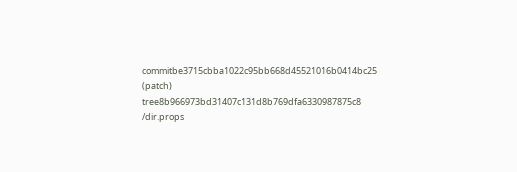commitbe3715cbba1022c95bb668d45521016b0414bc25 (patch)
tree8b966973bd31407c131d8b769dfa6330987875c8 /dir.props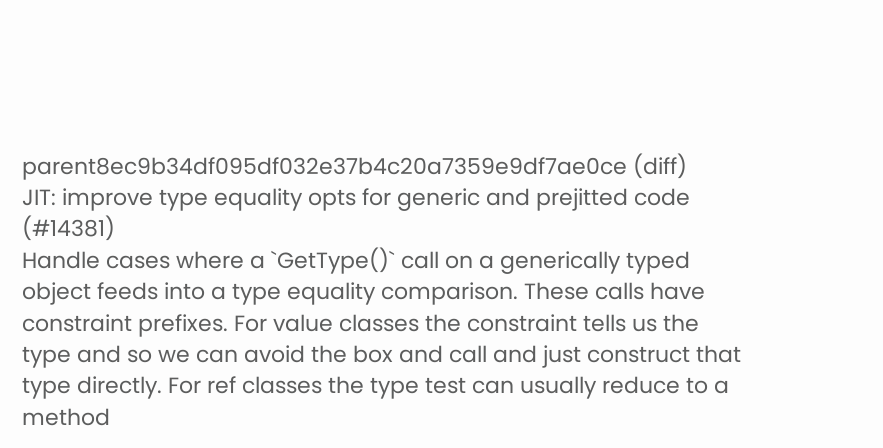parent8ec9b34df095df032e37b4c20a7359e9df7ae0ce (diff)
JIT: improve type equality opts for generic and prejitted code (#14381)
Handle cases where a `GetType()` call on a generically typed object feeds into a type equality comparison. These calls have constraint prefixes. For value classes the constraint tells us the type and so we can avoid the box and call and just construct that type directly. For ref classes the type test can usually reduce to a method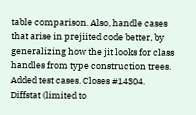table comparison. Also, handle cases that arise in prejiited code better, by generalizing how the jit looks for class handles from type construction trees. Added test cases. Closes #14304.
Diffstat (limited to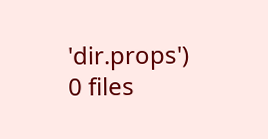'dir.props')
0 files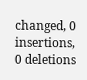changed, 0 insertions, 0 deletions